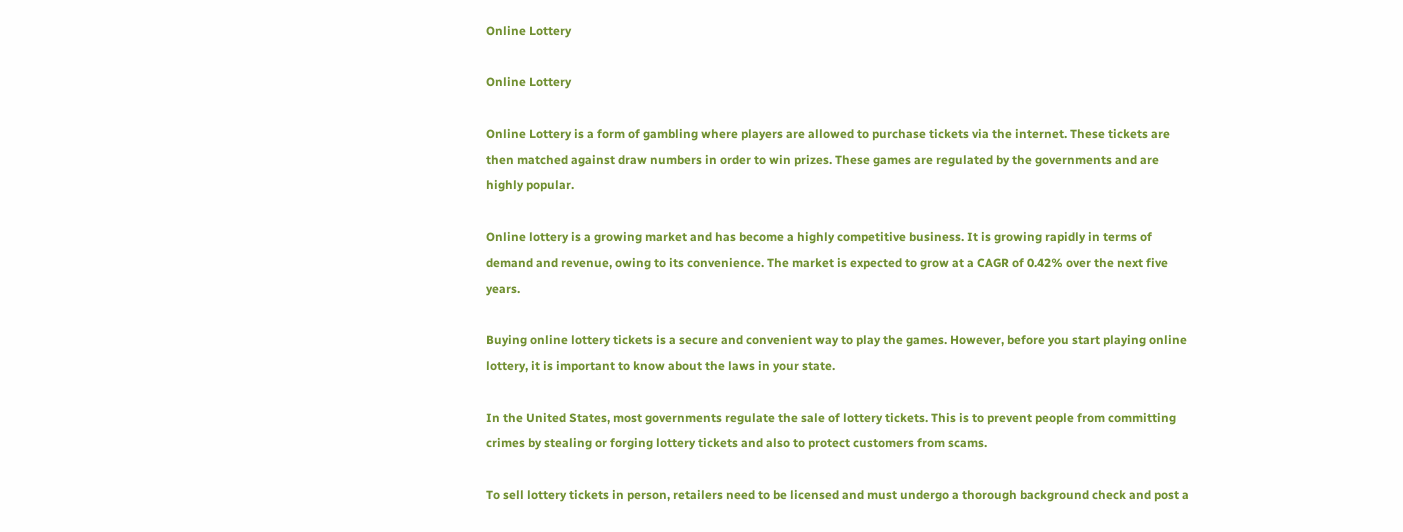Online Lottery

Online Lottery

Online Lottery is a form of gambling where players are allowed to purchase tickets via the internet. These tickets are then matched against draw numbers in order to win prizes. These games are regulated by the governments and are highly popular.

Online lottery is a growing market and has become a highly competitive business. It is growing rapidly in terms of demand and revenue, owing to its convenience. The market is expected to grow at a CAGR of 0.42% over the next five years.

Buying online lottery tickets is a secure and convenient way to play the games. However, before you start playing online lottery, it is important to know about the laws in your state.

In the United States, most governments regulate the sale of lottery tickets. This is to prevent people from committing crimes by stealing or forging lottery tickets and also to protect customers from scams.

To sell lottery tickets in person, retailers need to be licensed and must undergo a thorough background check and post a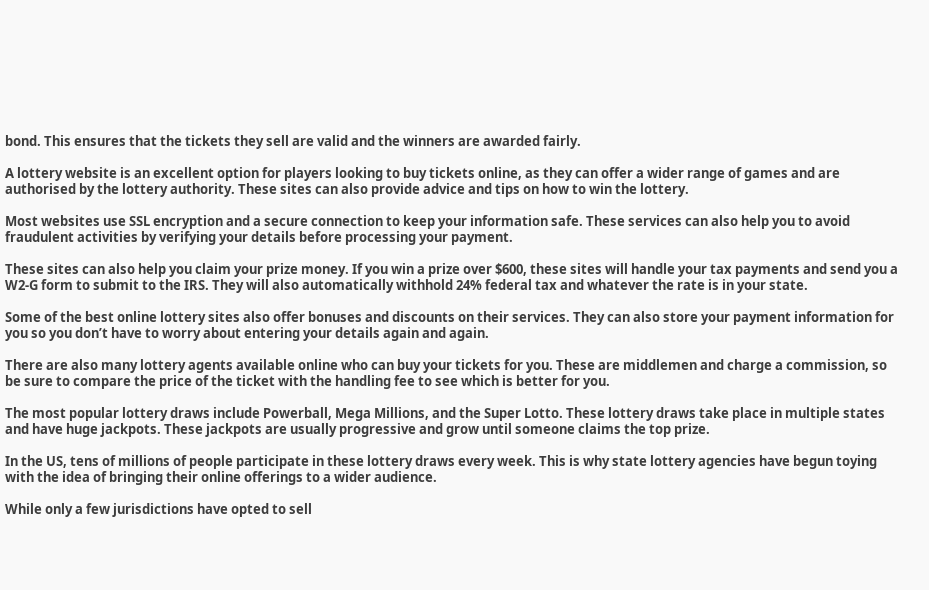bond. This ensures that the tickets they sell are valid and the winners are awarded fairly.

A lottery website is an excellent option for players looking to buy tickets online, as they can offer a wider range of games and are authorised by the lottery authority. These sites can also provide advice and tips on how to win the lottery.

Most websites use SSL encryption and a secure connection to keep your information safe. These services can also help you to avoid fraudulent activities by verifying your details before processing your payment.

These sites can also help you claim your prize money. If you win a prize over $600, these sites will handle your tax payments and send you a W2-G form to submit to the IRS. They will also automatically withhold 24% federal tax and whatever the rate is in your state.

Some of the best online lottery sites also offer bonuses and discounts on their services. They can also store your payment information for you so you don’t have to worry about entering your details again and again.

There are also many lottery agents available online who can buy your tickets for you. These are middlemen and charge a commission, so be sure to compare the price of the ticket with the handling fee to see which is better for you.

The most popular lottery draws include Powerball, Mega Millions, and the Super Lotto. These lottery draws take place in multiple states and have huge jackpots. These jackpots are usually progressive and grow until someone claims the top prize.

In the US, tens of millions of people participate in these lottery draws every week. This is why state lottery agencies have begun toying with the idea of bringing their online offerings to a wider audience.

While only a few jurisdictions have opted to sell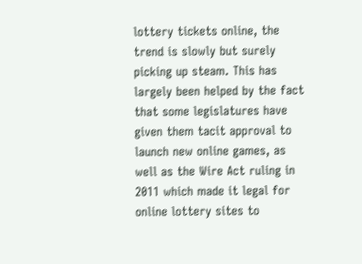lottery tickets online, the trend is slowly but surely picking up steam. This has largely been helped by the fact that some legislatures have given them tacit approval to launch new online games, as well as the Wire Act ruling in 2011 which made it legal for online lottery sites to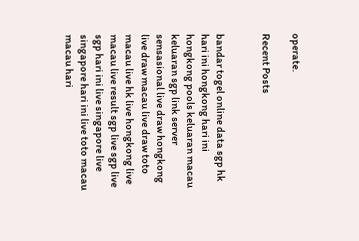operate.

Recent Posts


bandar togel online data sgp hk hari ini hongkong hari ini hongkong pools keluaran macau keluaran sgp link server sensasional live draw hongkong live draw macau live draw toto macau live hk live hongkong live macau live result sgp live sgp live sgp hari ini live singapore live singapore hari ini live toto macau macau hari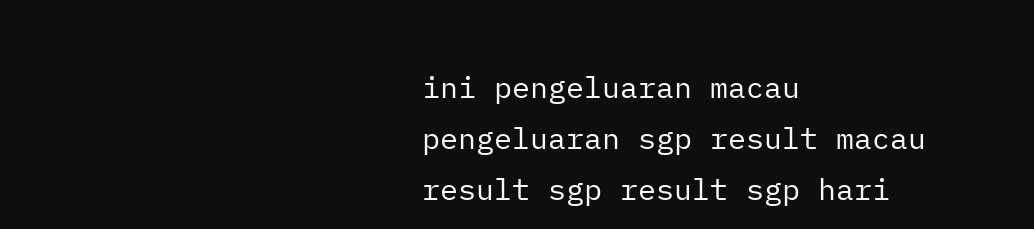ini pengeluaran macau pengeluaran sgp result macau result sgp result sgp hari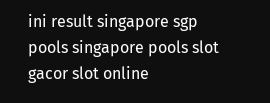ini result singapore sgp pools singapore pools slot gacor slot online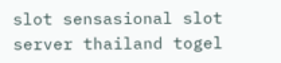slot sensasional slot server thailand togel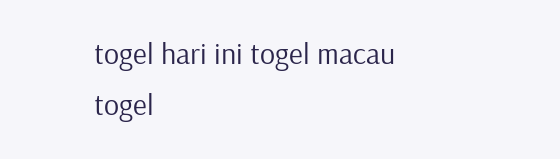togel hari ini togel macau togel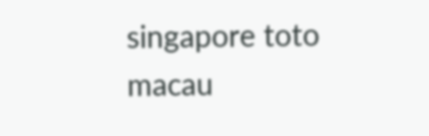singapore toto macau